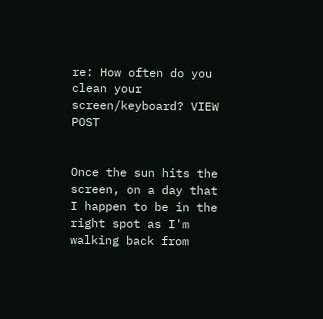re: How often do you clean your screen/keyboard? VIEW POST


Once the sun hits the screen, on a day that I happen to be in the right spot as I'm walking back from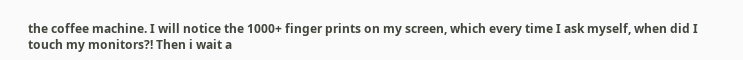the coffee machine. I will notice the 1000+ finger prints on my screen, which every time I ask myself, when did I touch my monitors?! Then i wait a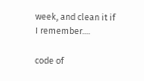week, and clean it if I remember....

code of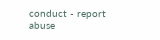conduct - report abuse